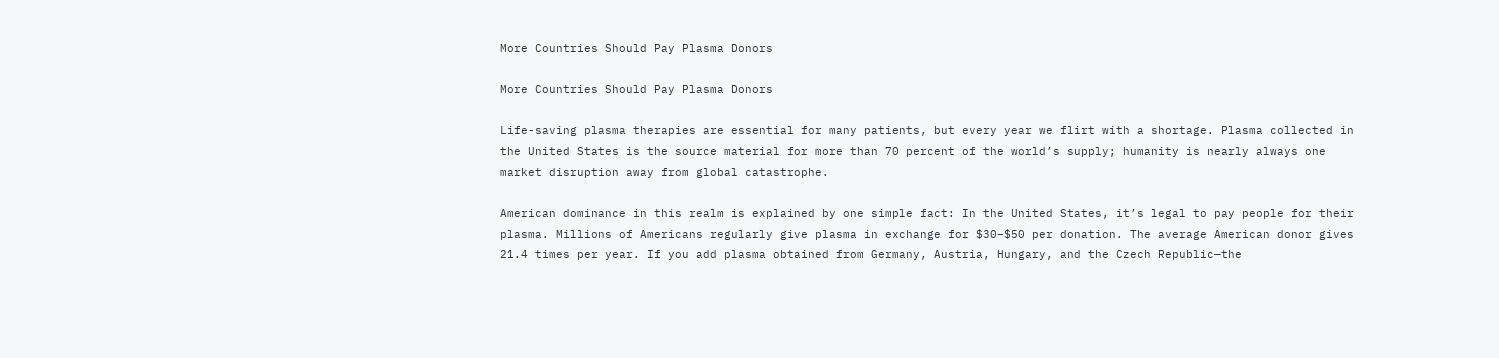More Countries Should Pay Plasma Donors

More Countries Should Pay Plasma Donors

Life-saving plasma therapies are essential for many patients, but every year we flirt with a shortage. Plasma collected in the United States is the source material for more than 70 percent of the world’s supply; humanity is nearly always one market disruption away from global catastrophe.

American dominance in this realm is explained by one simple fact: In the United States, it’s legal to pay people for their plasma. Millions of Americans regularly give plasma in exchange for $30–$50 per donation. The average American donor gives 21.4 times per year. If you add plasma obtained from Germany, Austria, Hungary, and the Czech Republic—the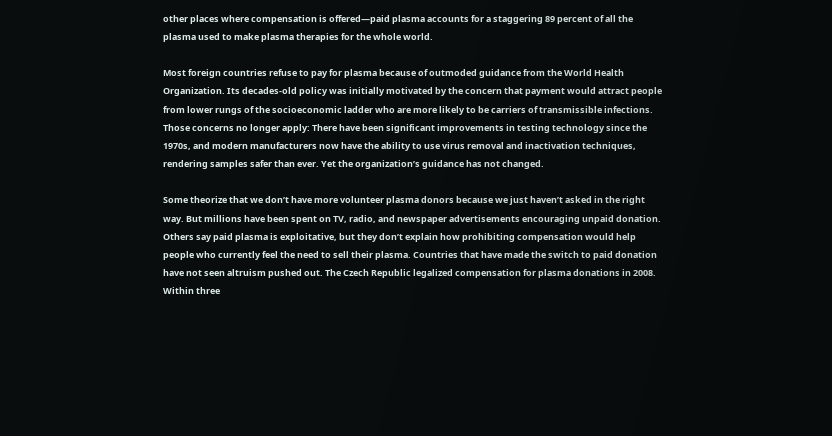other places where compensation is offered—paid plasma accounts for a staggering 89 percent of all the plasma used to make plasma therapies for the whole world.

Most foreign countries refuse to pay for plasma because of outmoded guidance from the World Health Organization. Its decades-old policy was initially motivated by the concern that payment would attract people from lower rungs of the socioeconomic ladder who are more likely to be carriers of transmissible infections. Those concerns no longer apply: There have been significant improvements in testing technology since the 1970s, and modern manufacturers now have the ability to use virus removal and inactivation techniques, rendering samples safer than ever. Yet the organization’s guidance has not changed.

Some theorize that we don’t have more volunteer plasma donors because we just haven’t asked in the right way. But millions have been spent on TV, radio, and newspaper advertisements encouraging unpaid donation. Others say paid plasma is exploitative, but they don’t explain how prohibiting compensation would help people who currently feel the need to sell their plasma. Countries that have made the switch to paid donation have not seen altruism pushed out. The Czech Republic legalized compensation for plasma donations in 2008. Within three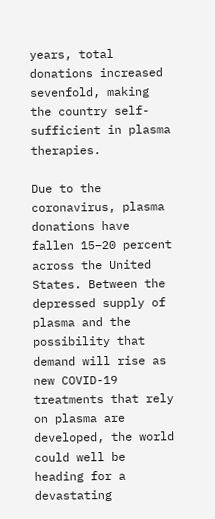years, total donations increased sevenfold, making the country self-sufficient in plasma therapies.

Due to the coronavirus, plasma donations have fallen 15–20 percent across the United States. Between the depressed supply of plasma and the possibility that demand will rise as new COVID-19 treatments that rely on plasma are developed, the world could well be heading for a devastating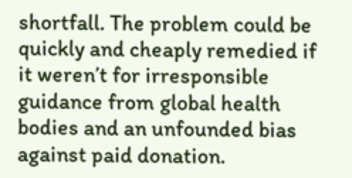shortfall. The problem could be quickly and cheaply remedied if it weren’t for irresponsible guidance from global health bodies and an unfounded bias against paid donation.